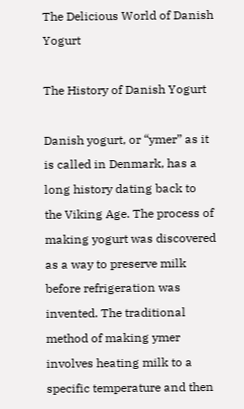The Delicious World of Danish Yogurt

The History of Danish Yogurt

Danish yogurt, or “ymer” as it is called in Denmark, has a long history dating back to the Viking Age. The process of making yogurt was discovered as a way to preserve milk before refrigeration was invented. The traditional method of making ymer involves heating milk to a specific temperature and then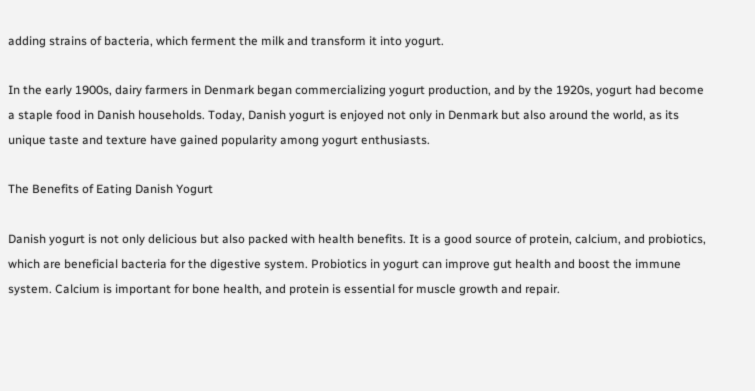adding strains of bacteria, which ferment the milk and transform it into yogurt.

In the early 1900s, dairy farmers in Denmark began commercializing yogurt production, and by the 1920s, yogurt had become a staple food in Danish households. Today, Danish yogurt is enjoyed not only in Denmark but also around the world, as its unique taste and texture have gained popularity among yogurt enthusiasts.

The Benefits of Eating Danish Yogurt

Danish yogurt is not only delicious but also packed with health benefits. It is a good source of protein, calcium, and probiotics, which are beneficial bacteria for the digestive system. Probiotics in yogurt can improve gut health and boost the immune system. Calcium is important for bone health, and protein is essential for muscle growth and repair.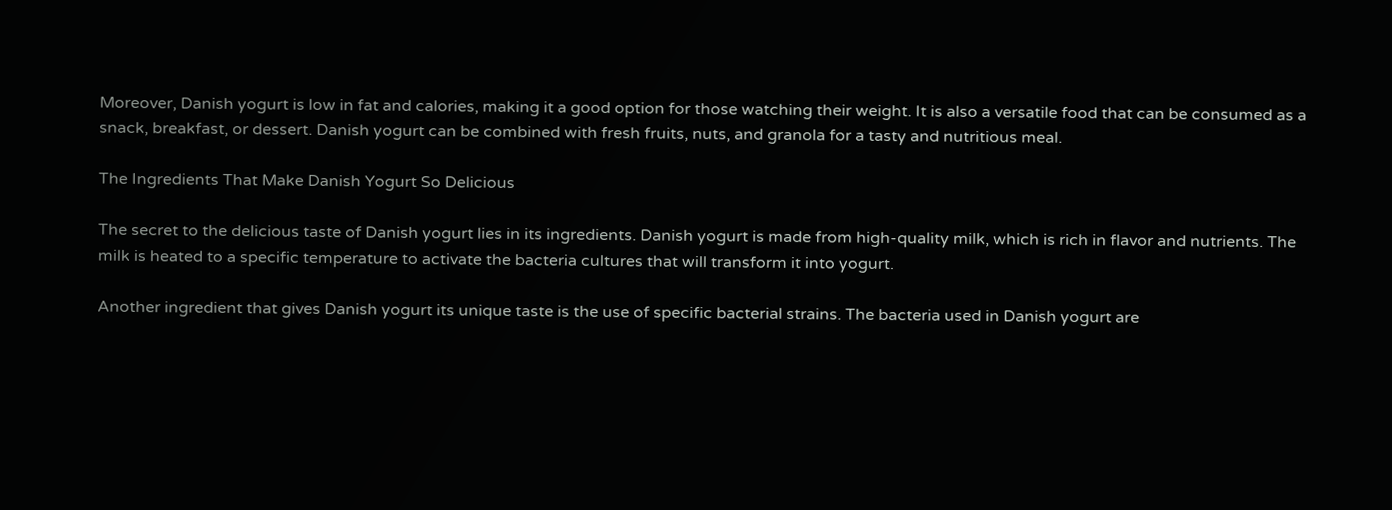Moreover, Danish yogurt is low in fat and calories, making it a good option for those watching their weight. It is also a versatile food that can be consumed as a snack, breakfast, or dessert. Danish yogurt can be combined with fresh fruits, nuts, and granola for a tasty and nutritious meal.

The Ingredients That Make Danish Yogurt So Delicious

The secret to the delicious taste of Danish yogurt lies in its ingredients. Danish yogurt is made from high-quality milk, which is rich in flavor and nutrients. The milk is heated to a specific temperature to activate the bacteria cultures that will transform it into yogurt.

Another ingredient that gives Danish yogurt its unique taste is the use of specific bacterial strains. The bacteria used in Danish yogurt are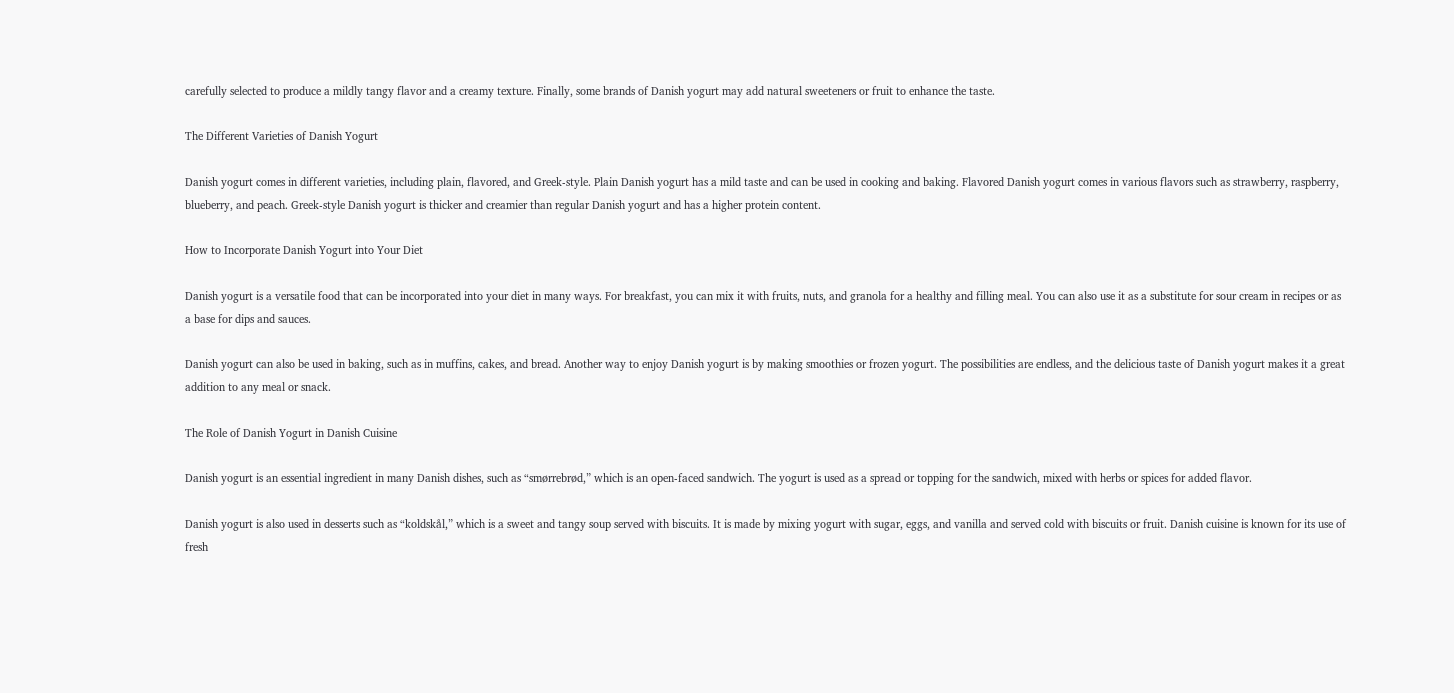carefully selected to produce a mildly tangy flavor and a creamy texture. Finally, some brands of Danish yogurt may add natural sweeteners or fruit to enhance the taste.

The Different Varieties of Danish Yogurt

Danish yogurt comes in different varieties, including plain, flavored, and Greek-style. Plain Danish yogurt has a mild taste and can be used in cooking and baking. Flavored Danish yogurt comes in various flavors such as strawberry, raspberry, blueberry, and peach. Greek-style Danish yogurt is thicker and creamier than regular Danish yogurt and has a higher protein content.

How to Incorporate Danish Yogurt into Your Diet

Danish yogurt is a versatile food that can be incorporated into your diet in many ways. For breakfast, you can mix it with fruits, nuts, and granola for a healthy and filling meal. You can also use it as a substitute for sour cream in recipes or as a base for dips and sauces.

Danish yogurt can also be used in baking, such as in muffins, cakes, and bread. Another way to enjoy Danish yogurt is by making smoothies or frozen yogurt. The possibilities are endless, and the delicious taste of Danish yogurt makes it a great addition to any meal or snack.

The Role of Danish Yogurt in Danish Cuisine

Danish yogurt is an essential ingredient in many Danish dishes, such as “smørrebrød,” which is an open-faced sandwich. The yogurt is used as a spread or topping for the sandwich, mixed with herbs or spices for added flavor.

Danish yogurt is also used in desserts such as “koldskål,” which is a sweet and tangy soup served with biscuits. It is made by mixing yogurt with sugar, eggs, and vanilla and served cold with biscuits or fruit. Danish cuisine is known for its use of fresh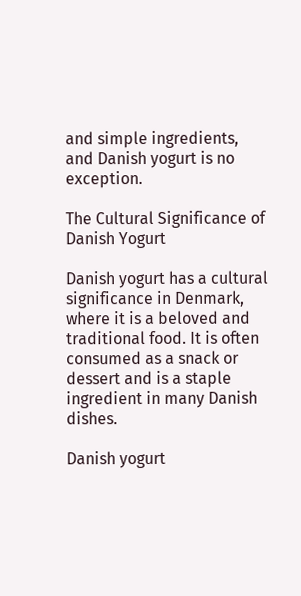and simple ingredients, and Danish yogurt is no exception.

The Cultural Significance of Danish Yogurt

Danish yogurt has a cultural significance in Denmark, where it is a beloved and traditional food. It is often consumed as a snack or dessert and is a staple ingredient in many Danish dishes.

Danish yogurt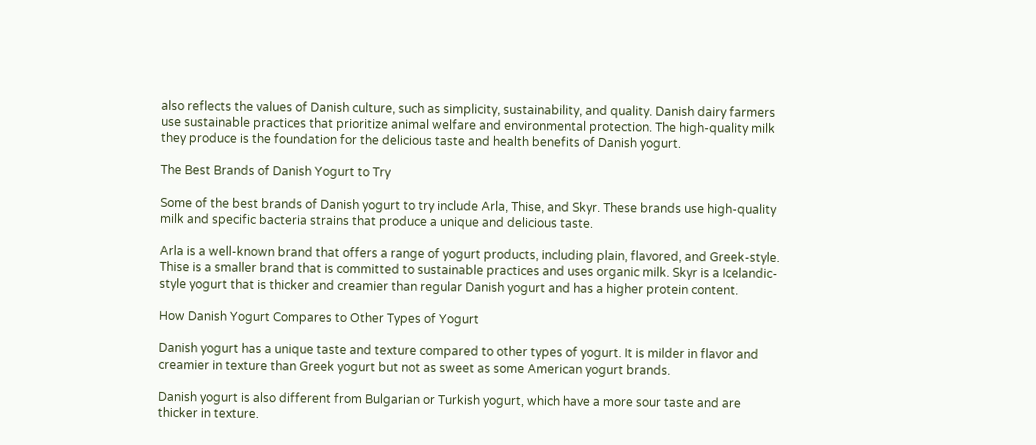also reflects the values of Danish culture, such as simplicity, sustainability, and quality. Danish dairy farmers use sustainable practices that prioritize animal welfare and environmental protection. The high-quality milk they produce is the foundation for the delicious taste and health benefits of Danish yogurt.

The Best Brands of Danish Yogurt to Try

Some of the best brands of Danish yogurt to try include Arla, Thise, and Skyr. These brands use high-quality milk and specific bacteria strains that produce a unique and delicious taste.

Arla is a well-known brand that offers a range of yogurt products, including plain, flavored, and Greek-style. Thise is a smaller brand that is committed to sustainable practices and uses organic milk. Skyr is a Icelandic-style yogurt that is thicker and creamier than regular Danish yogurt and has a higher protein content.

How Danish Yogurt Compares to Other Types of Yogurt

Danish yogurt has a unique taste and texture compared to other types of yogurt. It is milder in flavor and creamier in texture than Greek yogurt but not as sweet as some American yogurt brands.

Danish yogurt is also different from Bulgarian or Turkish yogurt, which have a more sour taste and are thicker in texture.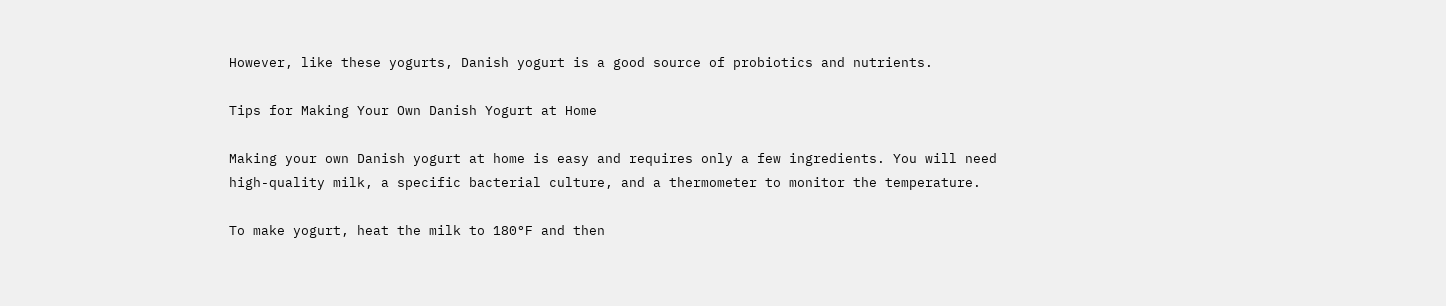However, like these yogurts, Danish yogurt is a good source of probiotics and nutrients.

Tips for Making Your Own Danish Yogurt at Home

Making your own Danish yogurt at home is easy and requires only a few ingredients. You will need high-quality milk, a specific bacterial culture, and a thermometer to monitor the temperature.

To make yogurt, heat the milk to 180°F and then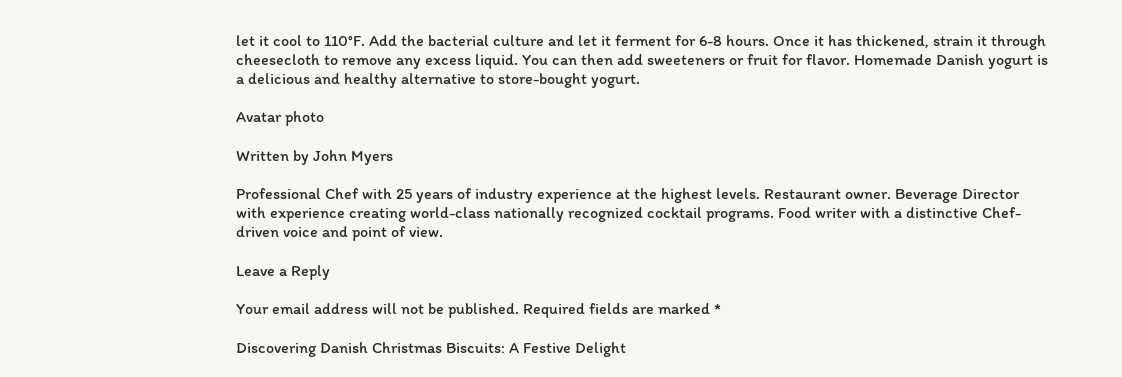let it cool to 110°F. Add the bacterial culture and let it ferment for 6-8 hours. Once it has thickened, strain it through cheesecloth to remove any excess liquid. You can then add sweeteners or fruit for flavor. Homemade Danish yogurt is a delicious and healthy alternative to store-bought yogurt.

Avatar photo

Written by John Myers

Professional Chef with 25 years of industry experience at the highest levels. Restaurant owner. Beverage Director with experience creating world-class nationally recognized cocktail programs. Food writer with a distinctive Chef-driven voice and point of view.

Leave a Reply

Your email address will not be published. Required fields are marked *

Discovering Danish Christmas Biscuits: A Festive Delight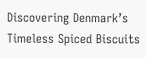Discovering Denmark’s Timeless Spiced Biscuits